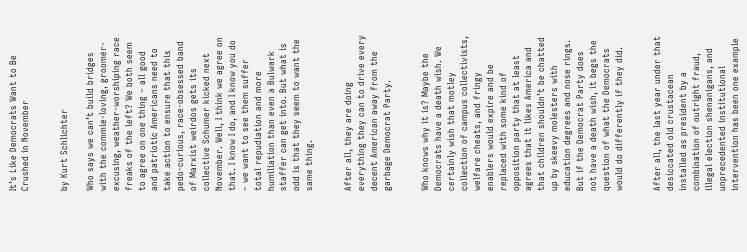It’s Like Democrats Want to Be Crushed in November


by Kurt Schlichter

Who says we can’t build bridges with the commie-loving, groomer-excusing, weather-worshiping race freaks of the left? We both seem to agree on one thing – all good and patriotic Americans need to take action to ensure that this pedo-curious, race-obsessed band of Marxist weirdos gets its collective Schumer kicked next November. Well, I think we agree on that. I know I do, and I know you do – we want to see them suffer total repudiation and more humiliation than even a Bulwark staffer can get into. But what is odd is that they seem to want the same thing.


After all, they are doing everything they can to drive every decent American away from the garbage Democrat Party.


Who knows why it is? Maybe the Democrats have a death wish. We certainly wish that motley collection of campus collectivists, welfare cheats, and fringy enablers would expire and be replaced with some kind of opposition party that at least agrees that it likes America and that children shouldn’t be chatted up by skeevy molesters with education degrees and nose rings. But if the Democrat Party does not have a death wish, it begs the question of what the Democrats would do differently if they did.


After all, the last year under that desiccated old crustacean installed as president by a combination of outright fraud, illegal election shenanigans, and unprecedented institutional intervention has been one example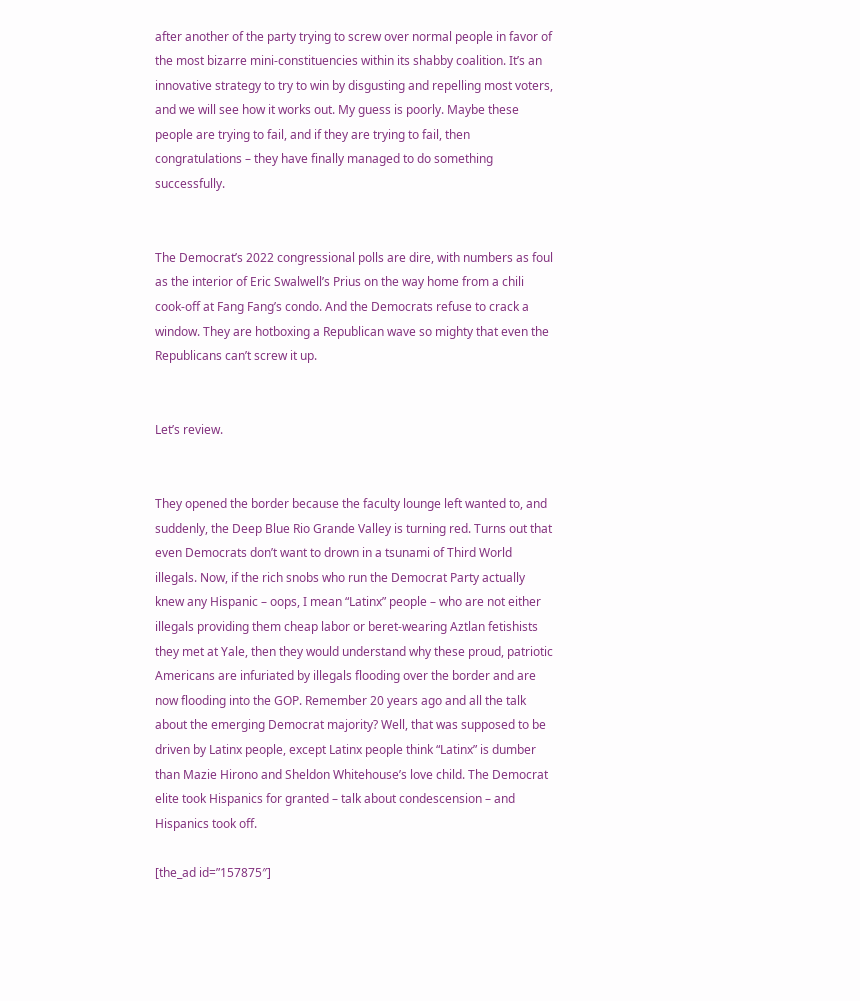after another of the party trying to screw over normal people in favor of the most bizarre mini-constituencies within its shabby coalition. It’s an innovative strategy to try to win by disgusting and repelling most voters, and we will see how it works out. My guess is poorly. Maybe these people are trying to fail, and if they are trying to fail, then congratulations – they have finally managed to do something successfully.


The Democrat’s 2022 congressional polls are dire, with numbers as foul as the interior of Eric Swalwell’s Prius on the way home from a chili cook-off at Fang Fang’s condo. And the Democrats refuse to crack a window. They are hotboxing a Republican wave so mighty that even the Republicans can’t screw it up.


Let’s review.


They opened the border because the faculty lounge left wanted to, and suddenly, the Deep Blue Rio Grande Valley is turning red. Turns out that even Democrats don’t want to drown in a tsunami of Third World illegals. Now, if the rich snobs who run the Democrat Party actually knew any Hispanic – oops, I mean “Latinx” people – who are not either illegals providing them cheap labor or beret-wearing Aztlan fetishists they met at Yale, then they would understand why these proud, patriotic Americans are infuriated by illegals flooding over the border and are now flooding into the GOP. Remember 20 years ago and all the talk about the emerging Democrat majority? Well, that was supposed to be driven by Latinx people, except Latinx people think “Latinx” is dumber than Mazie Hirono and Sheldon Whitehouse’s love child. The Democrat elite took Hispanics for granted – talk about condescension – and Hispanics took off.

[the_ad id=”157875″]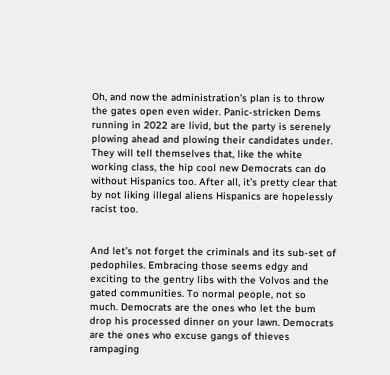Oh, and now the administration’s plan is to throw the gates open even wider. Panic-stricken Dems running in 2022 are livid, but the party is serenely plowing ahead and plowing their candidates under. They will tell themselves that, like the white working class, the hip cool new Democrats can do without Hispanics too. After all, it’s pretty clear that by not liking illegal aliens Hispanics are hopelessly racist too.


And let’s not forget the criminals and its sub-set of pedophiles. Embracing those seems edgy and exciting to the gentry libs with the Volvos and the gated communities. To normal people, not so much. Democrats are the ones who let the bum drop his processed dinner on your lawn. Democrats are the ones who excuse gangs of thieves rampaging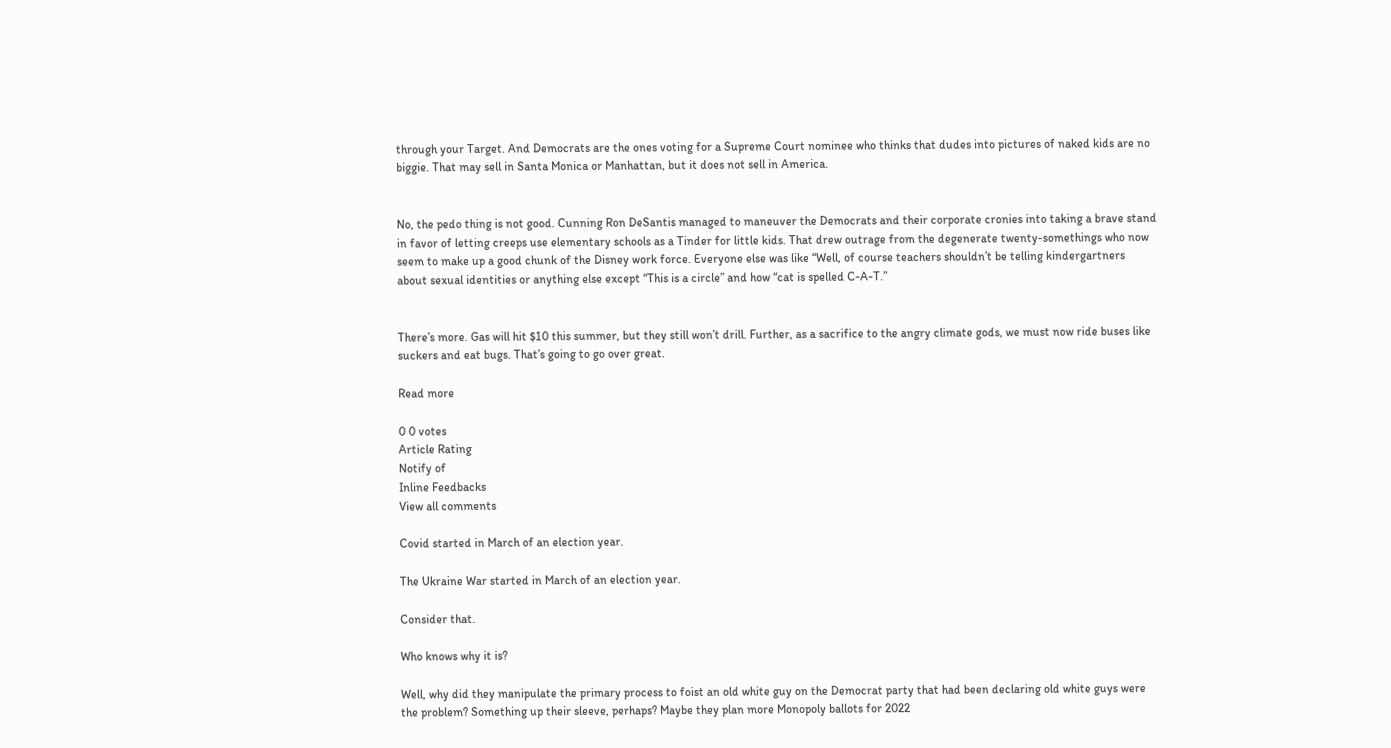through your Target. And Democrats are the ones voting for a Supreme Court nominee who thinks that dudes into pictures of naked kids are no biggie. That may sell in Santa Monica or Manhattan, but it does not sell in America.


No, the pedo thing is not good. Cunning Ron DeSantis managed to maneuver the Democrats and their corporate cronies into taking a brave stand in favor of letting creeps use elementary schools as a Tinder for little kids. That drew outrage from the degenerate twenty-somethings who now seem to make up a good chunk of the Disney work force. Everyone else was like “Well, of course teachers shouldn’t be telling kindergartners about sexual identities or anything else except “This is a circle” and how “cat is spelled C-A-T.”


There’s more. Gas will hit $10 this summer, but they still won’t drill. Further, as a sacrifice to the angry climate gods, we must now ride buses like suckers and eat bugs. That’s going to go over great.

Read more

0 0 votes
Article Rating
Notify of
Inline Feedbacks
View all comments

Covid started in March of an election year.

The Ukraine War started in March of an election year.

Consider that.

Who knows why it is?

Well, why did they manipulate the primary process to foist an old white guy on the Democrat party that had been declaring old white guys were the problem? Something up their sleeve, perhaps? Maybe they plan more Monopoly ballots for 2022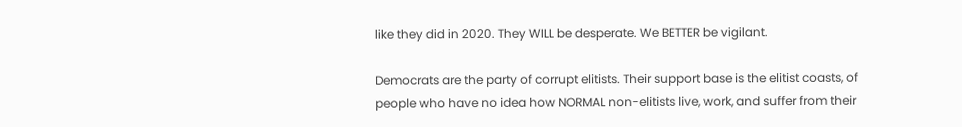like they did in 2020. They WILL be desperate. We BETTER be vigilant.

Democrats are the party of corrupt elitists. Their support base is the elitist coasts, of people who have no idea how NORMAL non-elitists live, work, and suffer from their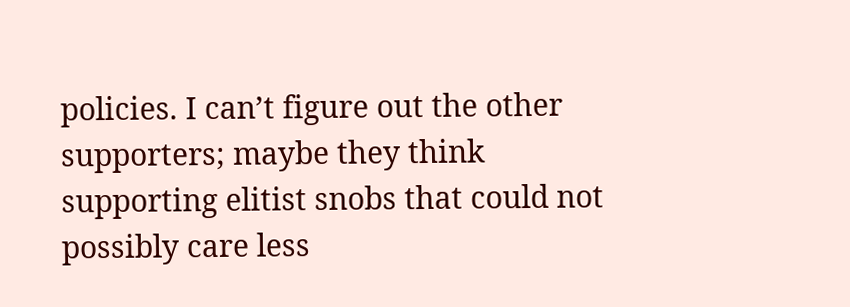policies. I can’t figure out the other supporters; maybe they think supporting elitist snobs that could not possibly care less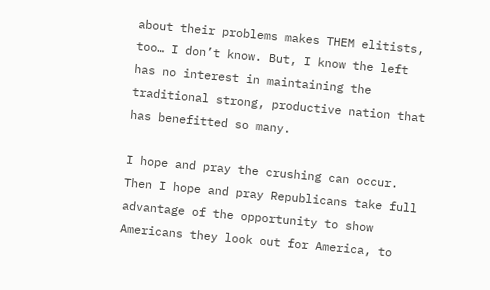about their problems makes THEM elitists, too… I don’t know. But, I know the left has no interest in maintaining the traditional strong, productive nation that has benefitted so many.

I hope and pray the crushing can occur. Then I hope and pray Republicans take full advantage of the opportunity to show Americans they look out for America, to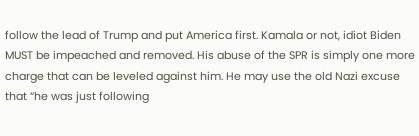follow the lead of Trump and put America first. Kamala or not, idiot Biden MUST be impeached and removed. His abuse of the SPR is simply one more charge that can be leveled against him. He may use the old Nazi excuse that “he was just following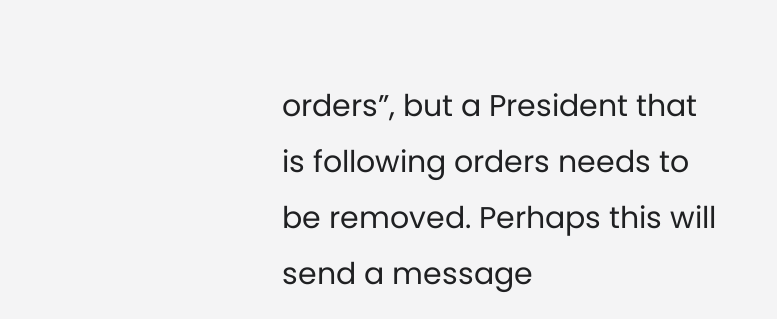orders”, but a President that is following orders needs to be removed. Perhaps this will send a message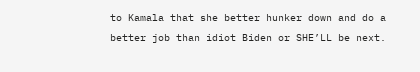to Kamala that she better hunker down and do a better job than idiot Biden or SHE’LL be next.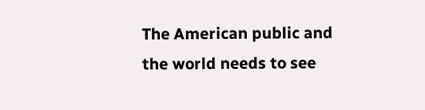The American public and the world needs to see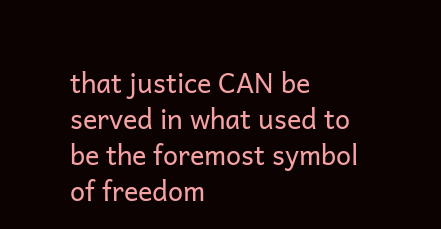that justice CAN be served in what used to be the foremost symbol of freedom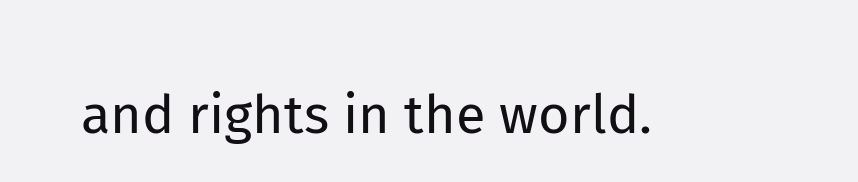and rights in the world.